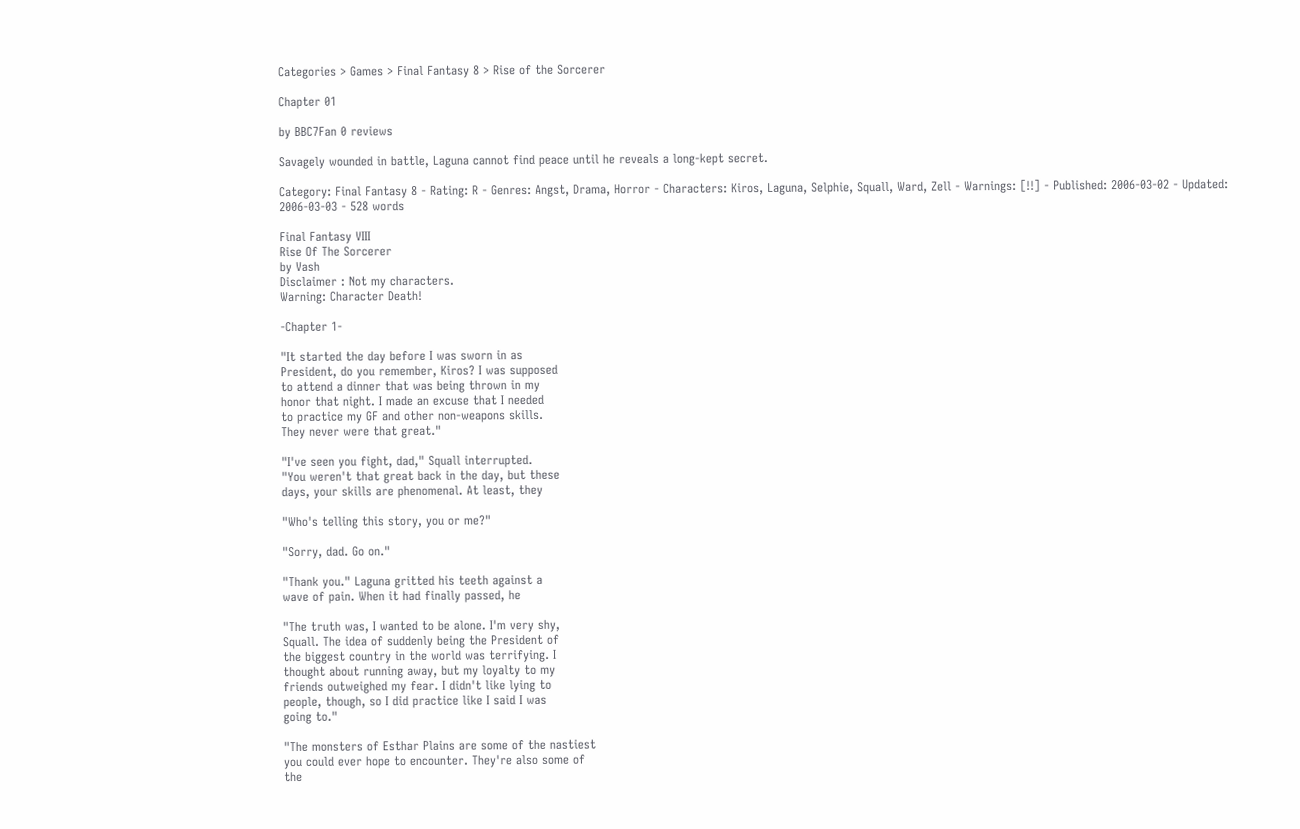Categories > Games > Final Fantasy 8 > Rise of the Sorcerer

Chapter 01

by BBC7Fan 0 reviews

Savagely wounded in battle, Laguna cannot find peace until he reveals a long-kept secret.

Category: Final Fantasy 8 - Rating: R - Genres: Angst, Drama, Horror - Characters: Kiros, Laguna, Selphie, Squall, Ward, Zell - Warnings: [!!] - Published: 2006-03-02 - Updated: 2006-03-03 - 528 words

Final Fantasy VIII
Rise Of The Sorcerer
by Vash
Disclaimer : Not my characters.
Warning: Character Death!

-Chapter 1-

"It started the day before I was sworn in as
President, do you remember, Kiros? I was supposed
to attend a dinner that was being thrown in my
honor that night. I made an excuse that I needed
to practice my GF and other non-weapons skills.
They never were that great."

"I've seen you fight, dad," Squall interrupted.
"You weren't that great back in the day, but these
days, your skills are phenomenal. At least, they

"Who's telling this story, you or me?"

"Sorry, dad. Go on."

"Thank you." Laguna gritted his teeth against a
wave of pain. When it had finally passed, he

"The truth was, I wanted to be alone. I'm very shy,
Squall. The idea of suddenly being the President of
the biggest country in the world was terrifying. I
thought about running away, but my loyalty to my
friends outweighed my fear. I didn't like lying to
people, though, so I did practice like I said I was
going to."

"The monsters of Esthar Plains are some of the nastiest
you could ever hope to encounter. They're also some of
the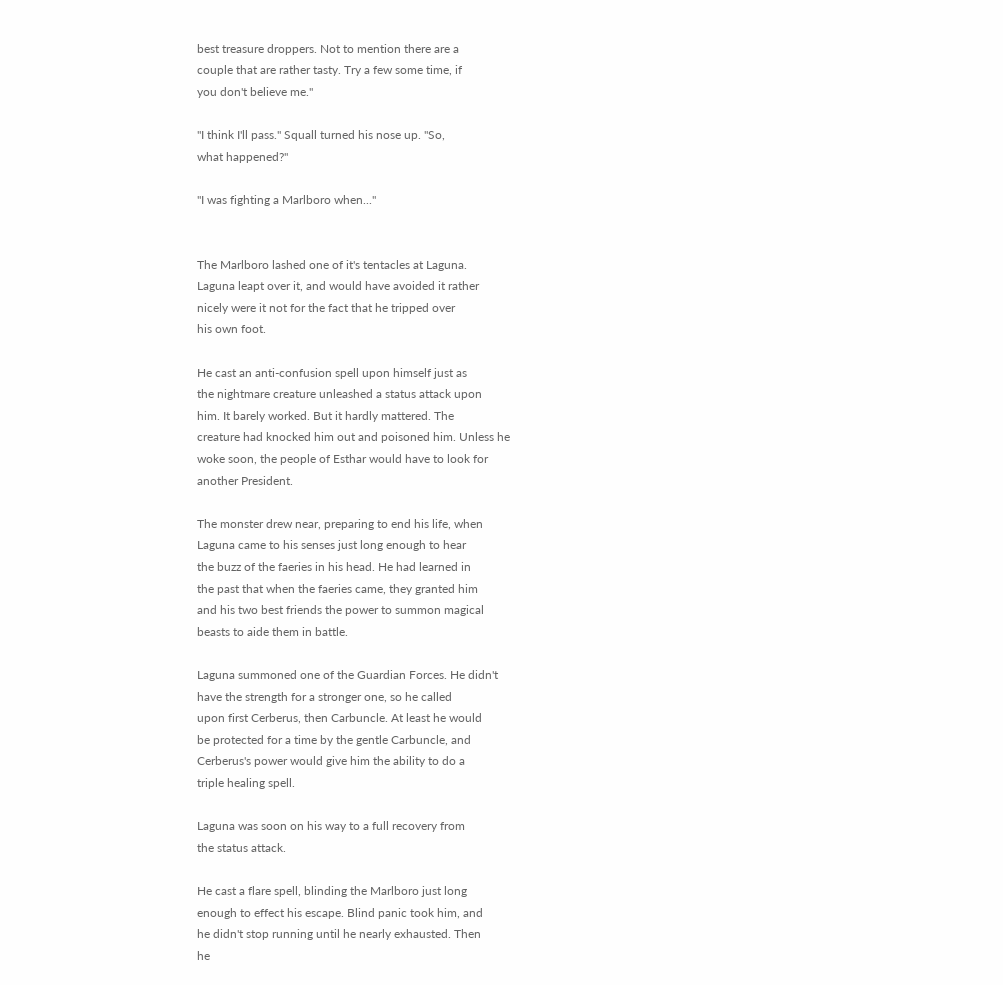best treasure droppers. Not to mention there are a
couple that are rather tasty. Try a few some time, if
you don't believe me."

"I think I'll pass." Squall turned his nose up. "So,
what happened?"

"I was fighting a Marlboro when..."


The Marlboro lashed one of it's tentacles at Laguna.
Laguna leapt over it, and would have avoided it rather
nicely were it not for the fact that he tripped over
his own foot.

He cast an anti-confusion spell upon himself just as
the nightmare creature unleashed a status attack upon
him. It barely worked. But it hardly mattered. The
creature had knocked him out and poisoned him. Unless he
woke soon, the people of Esthar would have to look for
another President.

The monster drew near, preparing to end his life, when
Laguna came to his senses just long enough to hear
the buzz of the faeries in his head. He had learned in
the past that when the faeries came, they granted him
and his two best friends the power to summon magical
beasts to aide them in battle.

Laguna summoned one of the Guardian Forces. He didn't
have the strength for a stronger one, so he called
upon first Cerberus, then Carbuncle. At least he would
be protected for a time by the gentle Carbuncle, and
Cerberus's power would give him the ability to do a
triple healing spell.

Laguna was soon on his way to a full recovery from
the status attack.

He cast a flare spell, blinding the Marlboro just long
enough to effect his escape. Blind panic took him, and
he didn't stop running until he nearly exhausted. Then
he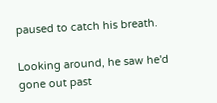paused to catch his breath.

Looking around, he saw he'd gone out past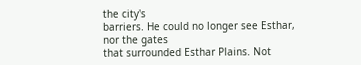the city's
barriers. He could no longer see Esthar, nor the gates
that surrounded Esthar Plains. Not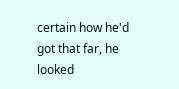certain how he'd
got that far, he looked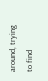around, trying to find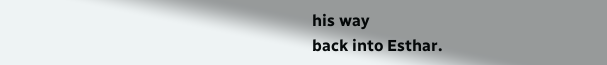his way
back into Esthar.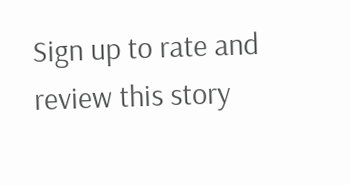Sign up to rate and review this story